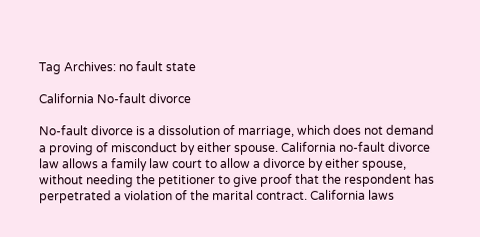Tag Archives: no fault state

California No-fault divorce

No-fault divorce is a dissolution of marriage, which does not demand a proving of misconduct by either spouse. California no-fault divorce law allows a family law court to allow a divorce by either spouse, without needing the petitioner to give proof that the respondent has perpetrated a violation of the marital contract. California laws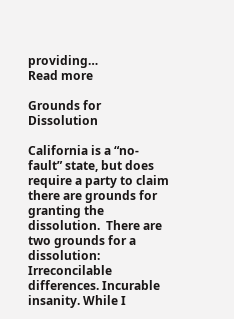providing…
Read more

Grounds for Dissolution

California is a “no-fault” state, but does require a party to claim there are grounds for granting the dissolution.  There are two grounds for a dissolution: Irreconcilable differences. Incurable insanity. While I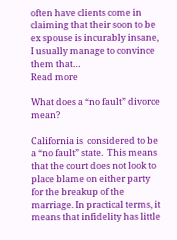often have clients come in claiming that their soon to be ex spouse is incurably insane, I usually manage to convince them that…
Read more

What does a “no fault” divorce mean?

California is  considered to be a “no fault” state.  This means that the court does not look to place blame on either party for the breakup of the marriage. In practical terms, it means that infidelity has little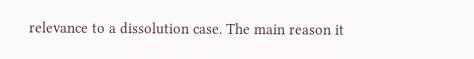relevance to a dissolution case. The main reason it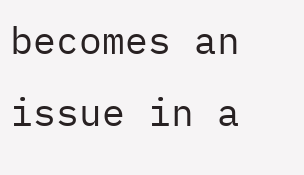becomes an issue in a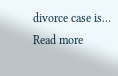divorce case is…
Read more